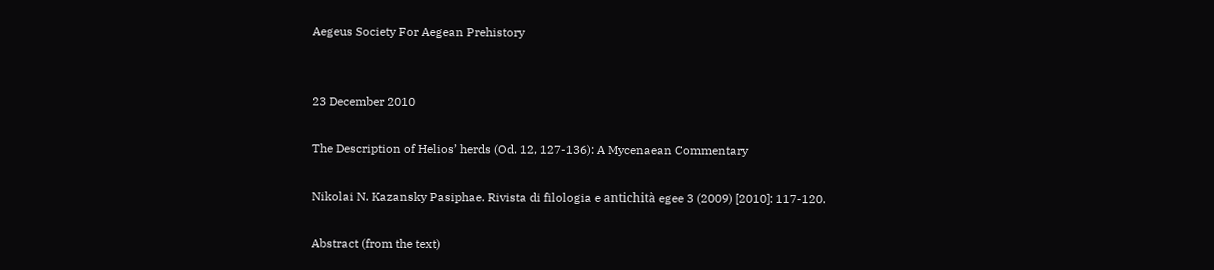Aegeus Society For Aegean Prehistory


23 December 2010

The Description of Helios’ herds (Od. 12, 127-136): A Mycenaean Commentary

Nikolai N. Kazansky Pasiphae. Rivista di filologia e antichità egee 3 (2009) [2010]: 117-120.

Abstract (from the text)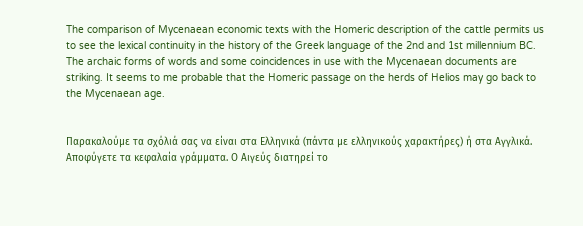The comparison of Mycenaean economic texts with the Homeric description of the cattle permits us to see the lexical continuity in the history of the Greek language of the 2nd and 1st millennium BC. The archaic forms of words and some coincidences in use with the Mycenaean documents are striking. It seems to me probable that the Homeric passage on the herds of Helios may go back to the Mycenaean age.


Παρακαλούμε τα σχόλιά σας να είναι στα Ελληνικά (πάντα με ελληνικούς χαρακτήρες) ή στα Αγγλικά. Αποφύγετε τα κεφαλαία γράμματα. Ο Αιγεύς διατηρεί το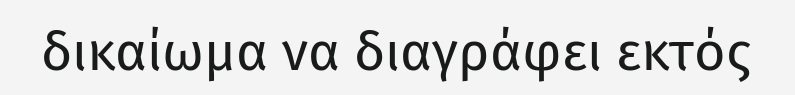δικαίωμα να διαγράφει εκτός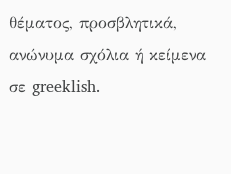θέματος, προσβλητικά, ανώνυμα σχόλια ή κείμενα σε greeklish.